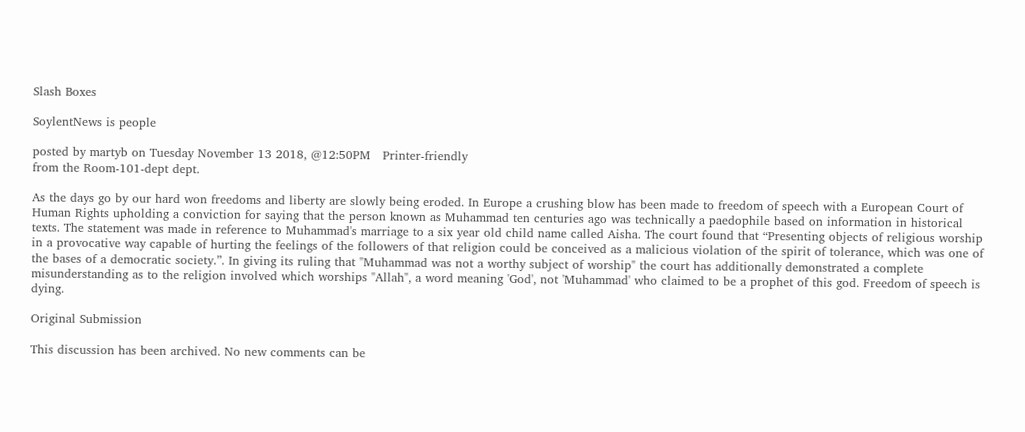Slash Boxes

SoylentNews is people

posted by martyb on Tuesday November 13 2018, @12:50PM   Printer-friendly
from the Room-101-dept dept.

As the days go by our hard won freedoms and liberty are slowly being eroded. In Europe a crushing blow has been made to freedom of speech with a European Court of Human Rights upholding a conviction for saying that the person known as Muhammad ten centuries ago was technically a paedophile based on information in historical texts. The statement was made in reference to Muhammad's marriage to a six year old child name called Aisha. The court found that “Presenting objects of religious worship in a provocative way capable of hurting the feelings of the followers of that religion could be conceived as a malicious violation of the spirit of tolerance, which was one of the bases of a democratic society.”. In giving its ruling that "Muhammad was not a worthy subject of worship" the court has additionally demonstrated a complete misunderstanding as to the religion involved which worships "Allah", a word meaning 'God', not 'Muhammad' who claimed to be a prophet of this god. Freedom of speech is dying.

Original Submission

This discussion has been archived. No new comments can be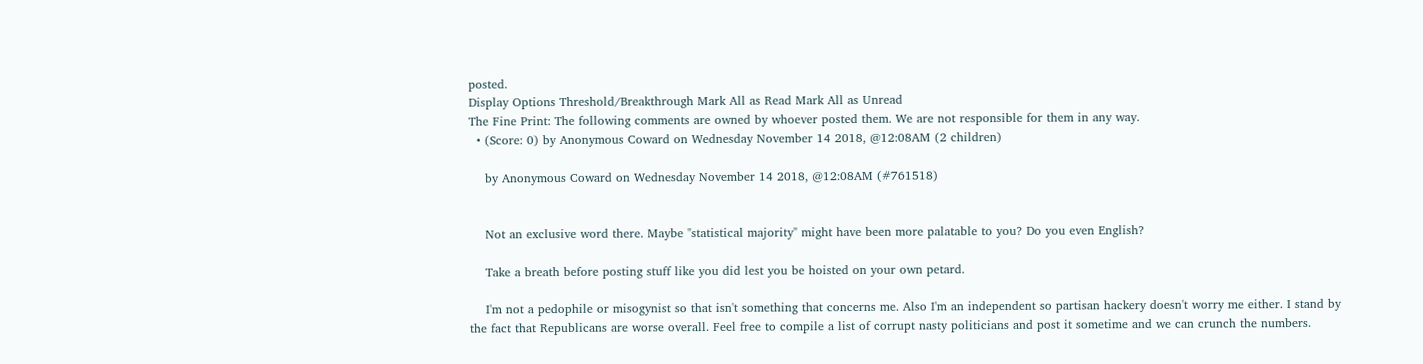posted.
Display Options Threshold/Breakthrough Mark All as Read Mark All as Unread
The Fine Print: The following comments are owned by whoever posted them. We are not responsible for them in any way.
  • (Score: 0) by Anonymous Coward on Wednesday November 14 2018, @12:08AM (2 children)

    by Anonymous Coward on Wednesday November 14 2018, @12:08AM (#761518)


    Not an exclusive word there. Maybe "statistical majority" might have been more palatable to you? Do you even English?

    Take a breath before posting stuff like you did lest you be hoisted on your own petard.

    I'm not a pedophile or misogynist so that isn't something that concerns me. Also I'm an independent so partisan hackery doesn't worry me either. I stand by the fact that Republicans are worse overall. Feel free to compile a list of corrupt nasty politicians and post it sometime and we can crunch the numbers.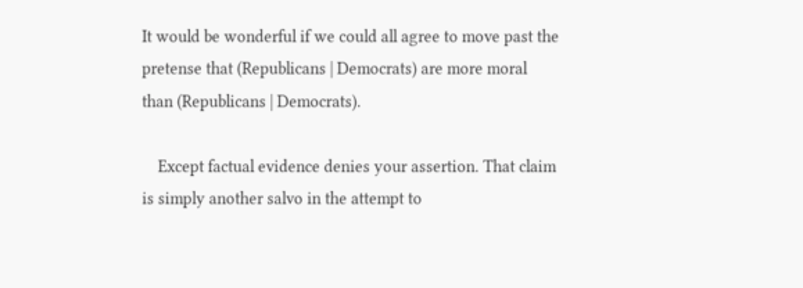It would be wonderful if we could all agree to move past the pretense that (Republicans | Democrats) are more moral than (Republicans | Democrats).

    Except factual evidence denies your assertion. That claim is simply another salvo in the attempt to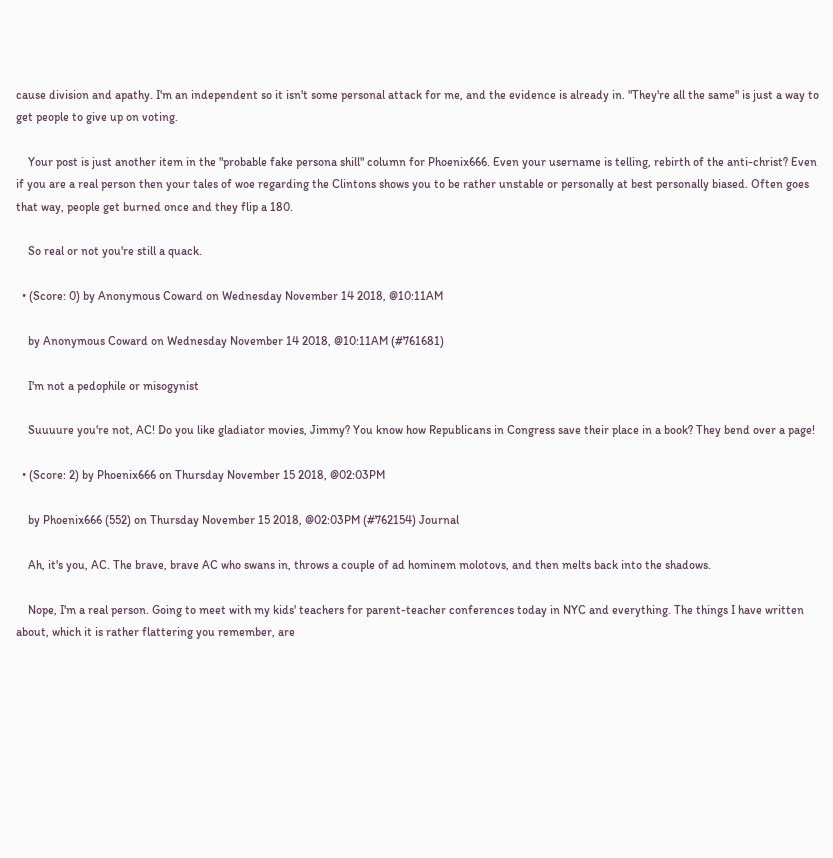cause division and apathy. I'm an independent so it isn't some personal attack for me, and the evidence is already in. "They're all the same" is just a way to get people to give up on voting.

    Your post is just another item in the "probable fake persona shill" column for Phoenix666. Even your username is telling, rebirth of the anti-christ? Even if you are a real person then your tales of woe regarding the Clintons shows you to be rather unstable or personally at best personally biased. Often goes that way, people get burned once and they flip a 180.

    So real or not you're still a quack.

  • (Score: 0) by Anonymous Coward on Wednesday November 14 2018, @10:11AM

    by Anonymous Coward on Wednesday November 14 2018, @10:11AM (#761681)

    I'm not a pedophile or misogynist

    Suuuure you're not, AC! Do you like gladiator movies, Jimmy? You know how Republicans in Congress save their place in a book? They bend over a page!

  • (Score: 2) by Phoenix666 on Thursday November 15 2018, @02:03PM

    by Phoenix666 (552) on Thursday November 15 2018, @02:03PM (#762154) Journal

    Ah, it's you, AC. The brave, brave AC who swans in, throws a couple of ad hominem molotovs, and then melts back into the shadows.

    Nope, I'm a real person. Going to meet with my kids' teachers for parent-teacher conferences today in NYC and everything. The things I have written about, which it is rather flattering you remember, are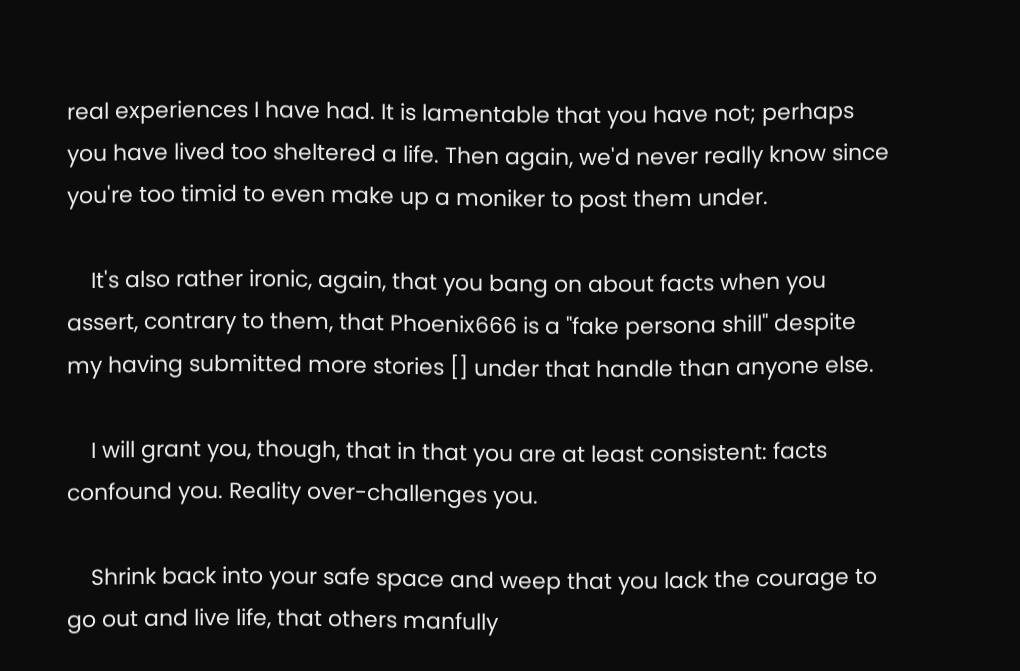real experiences I have had. It is lamentable that you have not; perhaps you have lived too sheltered a life. Then again, we'd never really know since you're too timid to even make up a moniker to post them under.

    It's also rather ironic, again, that you bang on about facts when you assert, contrary to them, that Phoenix666 is a "fake persona shill" despite my having submitted more stories [] under that handle than anyone else.

    I will grant you, though, that in that you are at least consistent: facts confound you. Reality over-challenges you.

    Shrink back into your safe space and weep that you lack the courage to go out and live life, that others manfully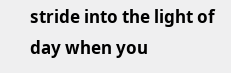stride into the light of day when you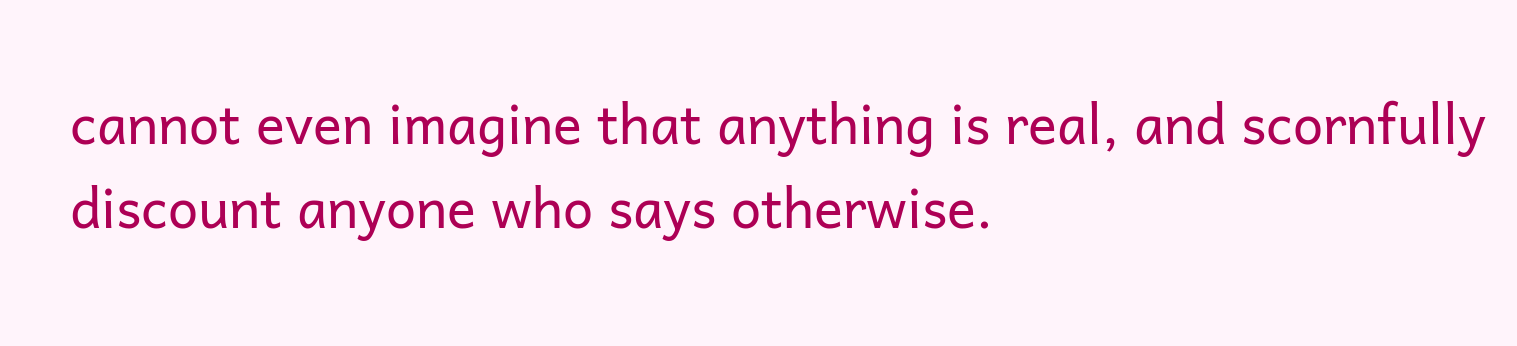cannot even imagine that anything is real, and scornfully discount anyone who says otherwise.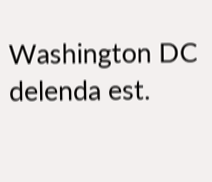Washington DC delenda est.